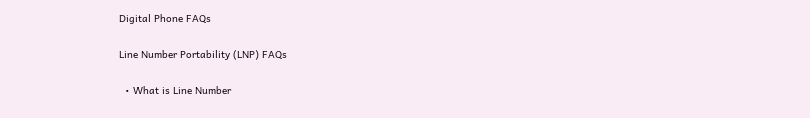Digital Phone FAQs

Line Number Portability (LNP) FAQs

  • What is Line Number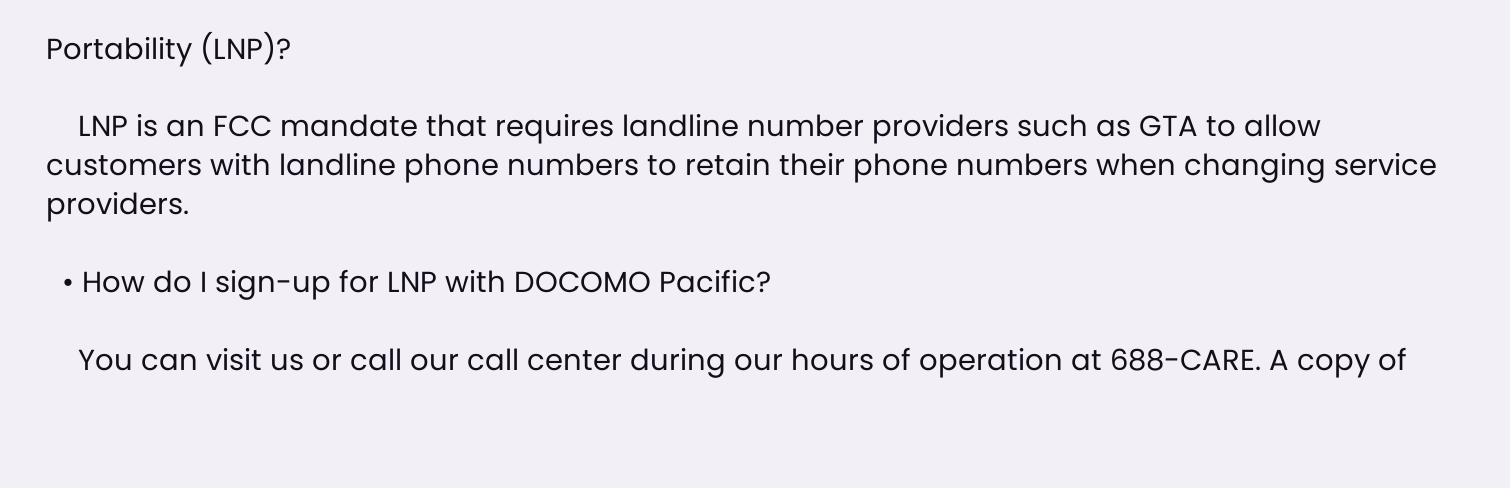Portability (LNP)?

    LNP is an FCC mandate that requires landline number providers such as GTA to allow customers with landline phone numbers to retain their phone numbers when changing service providers.

  • How do I sign-up for LNP with DOCOMO Pacific?

    You can visit us or call our call center during our hours of operation at 688-CARE. A copy of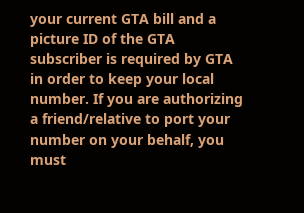your current GTA bill and a picture ID of the GTA subscriber is required by GTA in order to keep your local number. If you are authorizing a friend/relative to port your number on your behalf, you must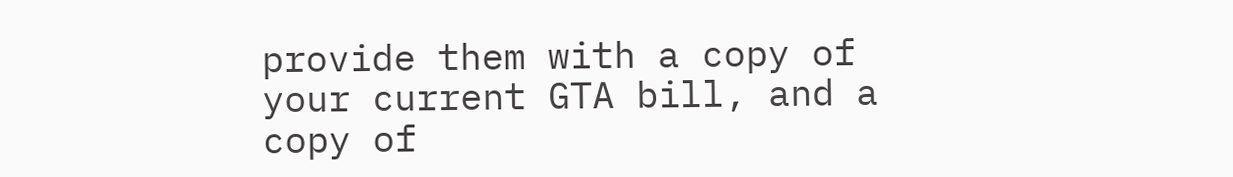provide them with a copy of your current GTA bill, and a copy of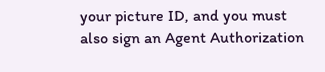your picture ID, and you must also sign an Agent Authorization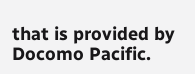that is provided by Docomo Pacific.